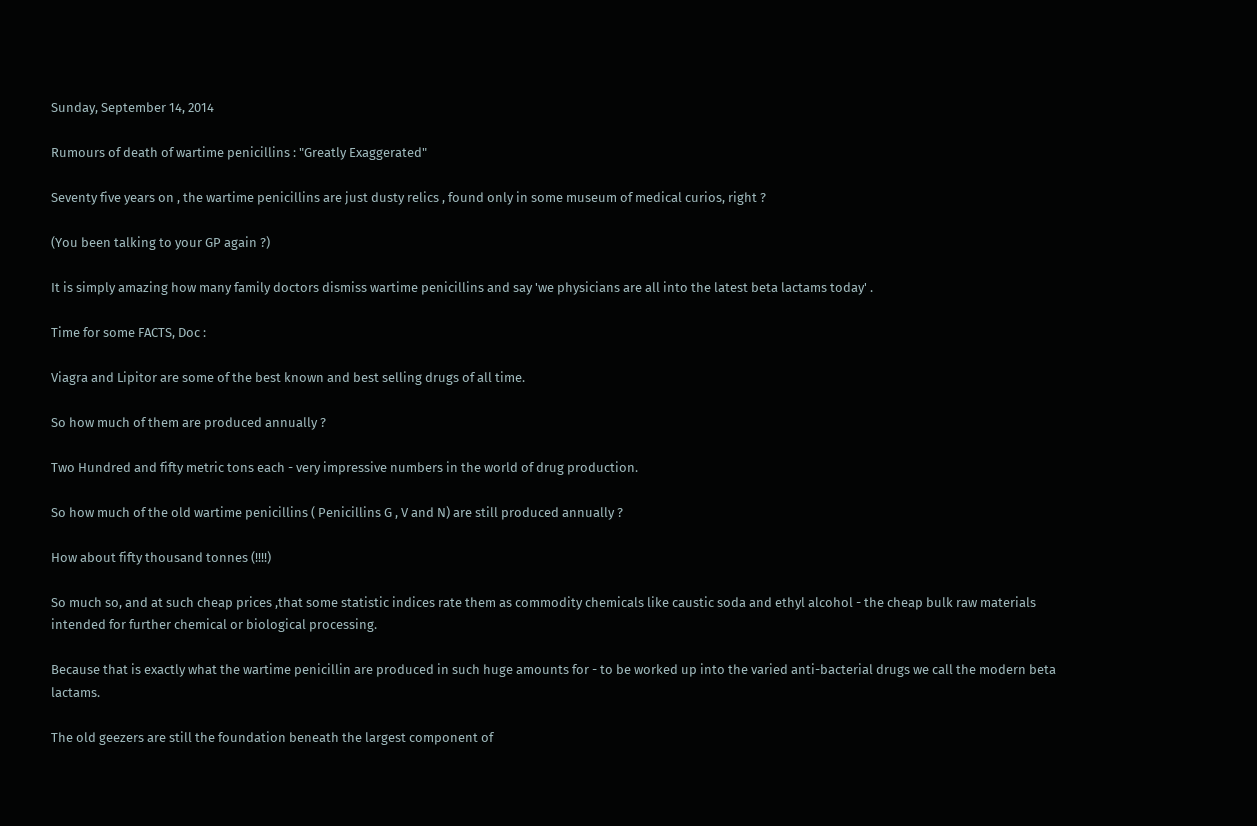Sunday, September 14, 2014

Rumours of death of wartime penicillins : "Greatly Exaggerated"

Seventy five years on , the wartime penicillins are just dusty relics , found only in some museum of medical curios, right ?

(You been talking to your GP again ?)

It is simply amazing how many family doctors dismiss wartime penicillins and say 'we physicians are all into the latest beta lactams today' .

Time for some FACTS, Doc :

Viagra and Lipitor are some of the best known and best selling drugs of all time.

So how much of them are produced annually ?

Two Hundred and fifty metric tons each - very impressive numbers in the world of drug production.

So how much of the old wartime penicillins ( Penicillins G , V and N) are still produced annually ?

How about fifty thousand tonnes (!!!!)

So much so, and at such cheap prices ,that some statistic indices rate them as commodity chemicals like caustic soda and ethyl alcohol - the cheap bulk raw materials intended for further chemical or biological processing.

Because that is exactly what the wartime penicillin are produced in such huge amounts for - to be worked up into the varied anti-bacterial drugs we call the modern beta lactams.

The old geezers are still the foundation beneath the largest component of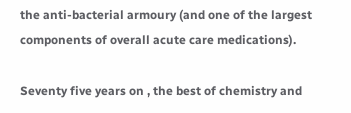the anti-bacterial armoury (and one of the largest components of overall acute care medications).

Seventy five years on , the best of chemistry and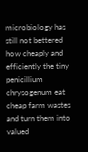microbiology has still not bettered how cheaply and efficiently the tiny penicillium chrysogenum eat cheap farm wastes and turn them into valued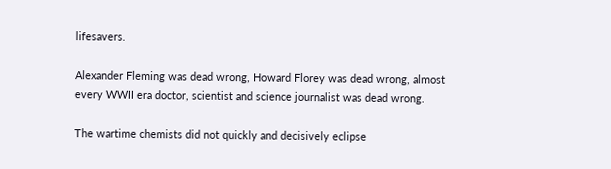lifesavers.

Alexander Fleming was dead wrong, Howard Florey was dead wrong, almost every WWII era doctor, scientist and science journalist was dead wrong.

The wartime chemists did not quickly and decisively eclipse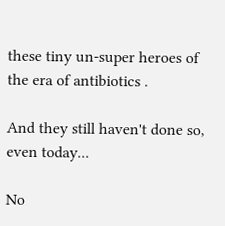these tiny un-super heroes of the era of antibiotics .

And they still haven't done so, even today...

No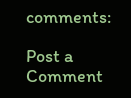comments:

Post a Comment